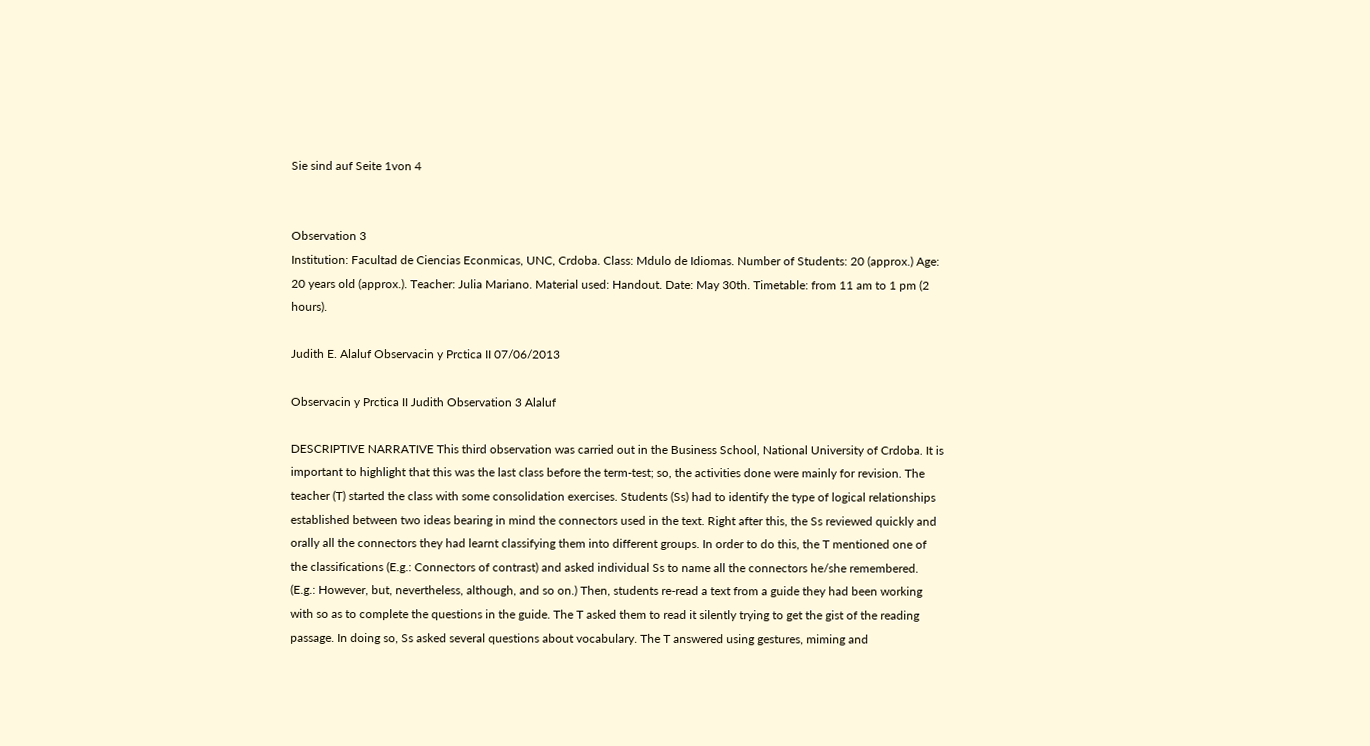Sie sind auf Seite 1von 4


Observation 3
Institution: Facultad de Ciencias Econmicas, UNC, Crdoba. Class: Mdulo de Idiomas. Number of Students: 20 (approx.) Age: 20 years old (approx.). Teacher: Julia Mariano. Material used: Handout. Date: May 30th. Timetable: from 11 am to 1 pm (2 hours).

Judith E. Alaluf Observacin y Prctica II 07/06/2013

Observacin y Prctica II Judith Observation 3 Alaluf

DESCRIPTIVE NARRATIVE This third observation was carried out in the Business School, National University of Crdoba. It is important to highlight that this was the last class before the term-test; so, the activities done were mainly for revision. The teacher (T) started the class with some consolidation exercises. Students (Ss) had to identify the type of logical relationships established between two ideas bearing in mind the connectors used in the text. Right after this, the Ss reviewed quickly and orally all the connectors they had learnt classifying them into different groups. In order to do this, the T mentioned one of the classifications (E.g.: Connectors of contrast) and asked individual Ss to name all the connectors he/she remembered. (E.g.: However, but, nevertheless, although, and so on.) Then, students re-read a text from a guide they had been working with so as to complete the questions in the guide. The T asked them to read it silently trying to get the gist of the reading passage. In doing so, Ss asked several questions about vocabulary. The T answered using gestures, miming and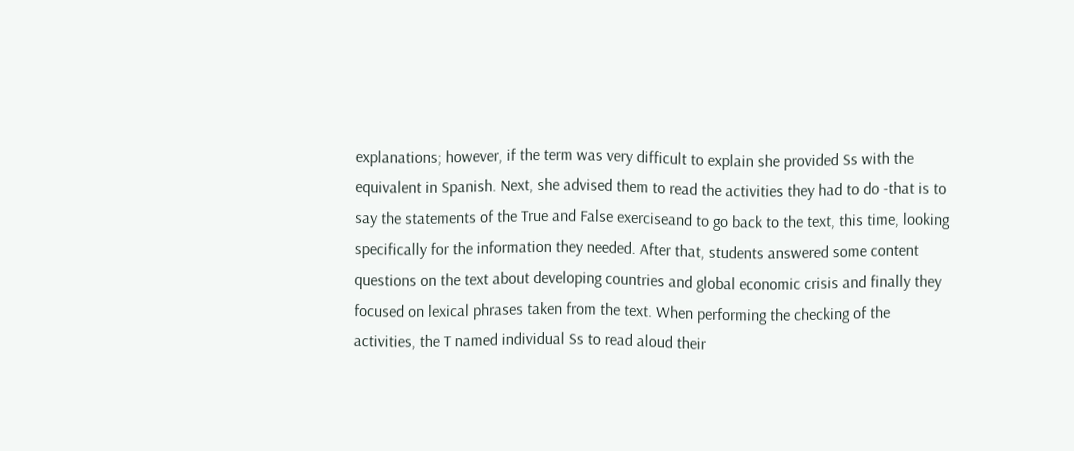explanations; however, if the term was very difficult to explain she provided Ss with the equivalent in Spanish. Next, she advised them to read the activities they had to do -that is to say the statements of the True and False exerciseand to go back to the text, this time, looking specifically for the information they needed. After that, students answered some content questions on the text about developing countries and global economic crisis and finally they focused on lexical phrases taken from the text. When performing the checking of the activities, the T named individual Ss to read aloud their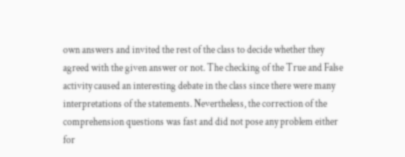own answers and invited the rest of the class to decide whether they agreed with the given answer or not. The checking of the True and False activity caused an interesting debate in the class since there were many interpretations of the statements. Nevertheless, the correction of the comprehension questions was fast and did not pose any problem either for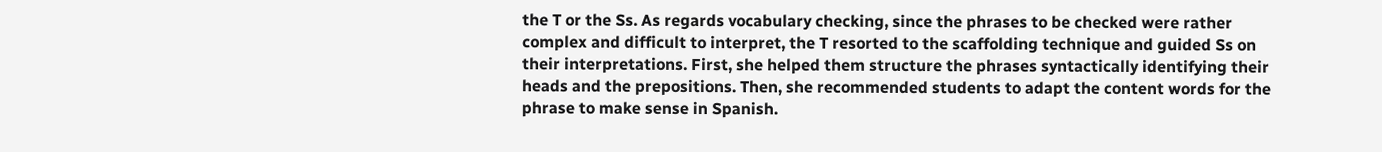the T or the Ss. As regards vocabulary checking, since the phrases to be checked were rather complex and difficult to interpret, the T resorted to the scaffolding technique and guided Ss on their interpretations. First, she helped them structure the phrases syntactically identifying their heads and the prepositions. Then, she recommended students to adapt the content words for the phrase to make sense in Spanish.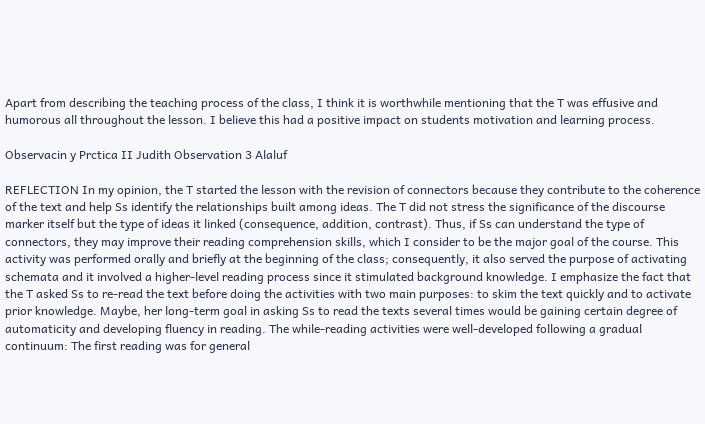Apart from describing the teaching process of the class, I think it is worthwhile mentioning that the T was effusive and humorous all throughout the lesson. I believe this had a positive impact on students motivation and learning process.

Observacin y Prctica II Judith Observation 3 Alaluf

REFLECTION In my opinion, the T started the lesson with the revision of connectors because they contribute to the coherence of the text and help Ss identify the relationships built among ideas. The T did not stress the significance of the discourse marker itself but the type of ideas it linked (consequence, addition, contrast). Thus, if Ss can understand the type of connectors, they may improve their reading comprehension skills, which I consider to be the major goal of the course. This activity was performed orally and briefly at the beginning of the class; consequently, it also served the purpose of activating schemata and it involved a higher-level reading process since it stimulated background knowledge. I emphasize the fact that the T asked Ss to re-read the text before doing the activities with two main purposes: to skim the text quickly and to activate prior knowledge. Maybe, her long-term goal in asking Ss to read the texts several times would be gaining certain degree of automaticity and developing fluency in reading. The while-reading activities were well-developed following a gradual continuum: The first reading was for general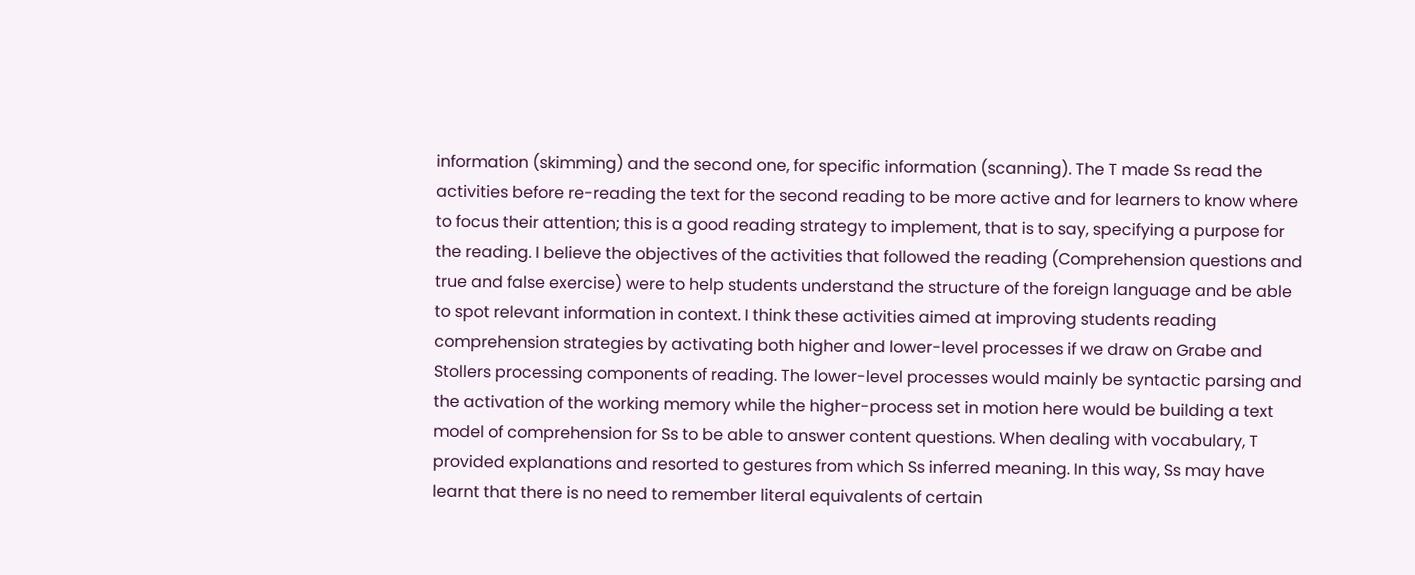information (skimming) and the second one, for specific information (scanning). The T made Ss read the activities before re-reading the text for the second reading to be more active and for learners to know where to focus their attention; this is a good reading strategy to implement, that is to say, specifying a purpose for the reading. I believe the objectives of the activities that followed the reading (Comprehension questions and true and false exercise) were to help students understand the structure of the foreign language and be able to spot relevant information in context. I think these activities aimed at improving students reading comprehension strategies by activating both higher and lower-level processes if we draw on Grabe and Stollers processing components of reading. The lower-level processes would mainly be syntactic parsing and the activation of the working memory while the higher-process set in motion here would be building a text model of comprehension for Ss to be able to answer content questions. When dealing with vocabulary, T provided explanations and resorted to gestures from which Ss inferred meaning. In this way, Ss may have learnt that there is no need to remember literal equivalents of certain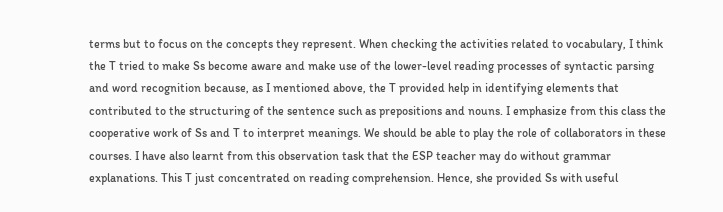terms but to focus on the concepts they represent. When checking the activities related to vocabulary, I think the T tried to make Ss become aware and make use of the lower-level reading processes of syntactic parsing and word recognition because, as I mentioned above, the T provided help in identifying elements that contributed to the structuring of the sentence such as prepositions and nouns. I emphasize from this class the cooperative work of Ss and T to interpret meanings. We should be able to play the role of collaborators in these courses. I have also learnt from this observation task that the ESP teacher may do without grammar explanations. This T just concentrated on reading comprehension. Hence, she provided Ss with useful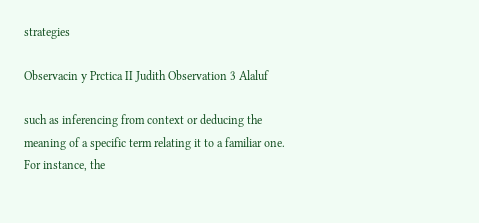strategies

Observacin y Prctica II Judith Observation 3 Alaluf

such as inferencing from context or deducing the meaning of a specific term relating it to a familiar one. For instance, the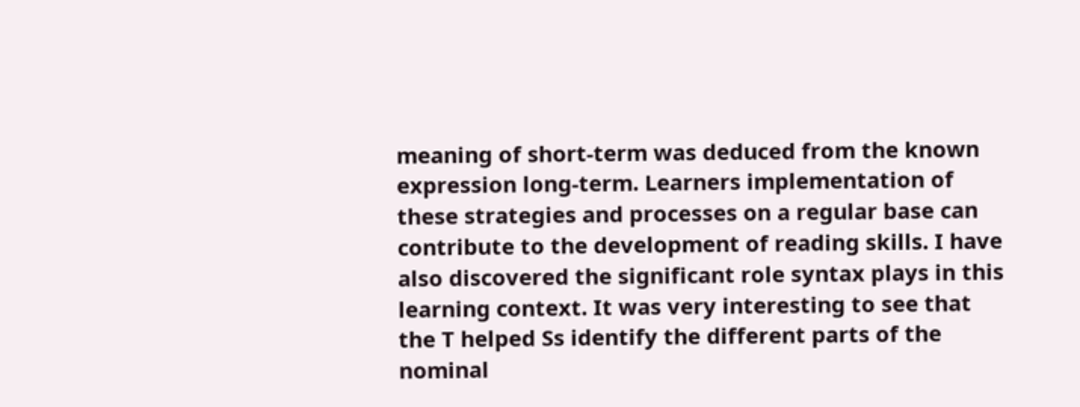meaning of short-term was deduced from the known expression long-term. Learners implementation of these strategies and processes on a regular base can contribute to the development of reading skills. I have also discovered the significant role syntax plays in this learning context. It was very interesting to see that the T helped Ss identify the different parts of the nominal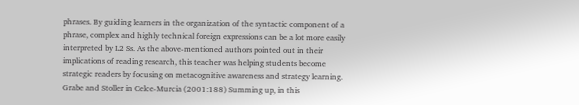phrases. By guiding learners in the organization of the syntactic component of a phrase, complex and highly technical foreign expressions can be a lot more easily interpreted by L2 Ss. As the above-mentioned authors pointed out in their implications of reading research, this teacher was helping students become strategic readers by focusing on metacognitive awareness and strategy learning. Grabe and Stoller in Celce-Murcia (2001:188) Summing up, in this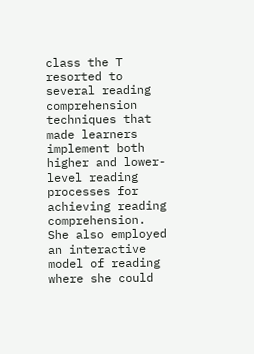class the T resorted to several reading comprehension techniques that made learners implement both higher and lower-level reading processes for achieving reading comprehension. She also employed an interactive model of reading where she could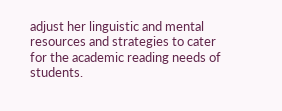adjust her linguistic and mental resources and strategies to cater for the academic reading needs of students.